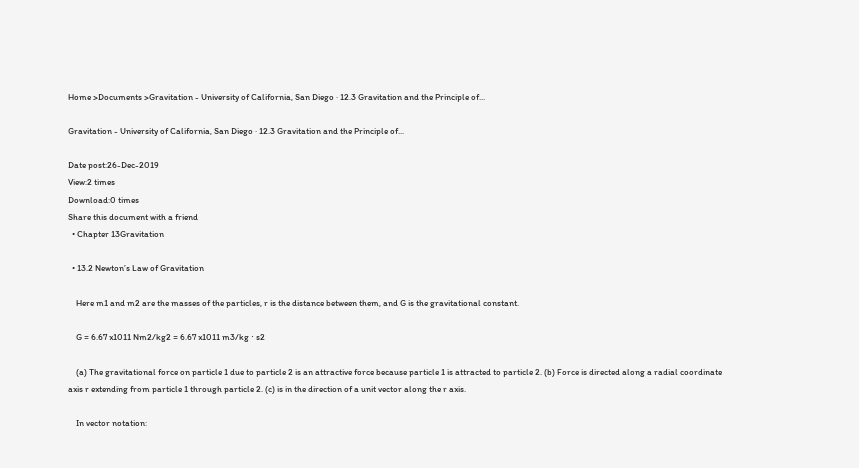Home >Documents >Gravitation - University of California, San Diego · 12.3 Gravitation and the Principle of...

Gravitation - University of California, San Diego · 12.3 Gravitation and the Principle of...

Date post:26-Dec-2019
View:2 times
Download:0 times
Share this document with a friend
  • Chapter 13Gravitation

  • 13.2 Newton’s Law of Gravitation

    Here m1 and m2 are the masses of the particles, r is the distance between them, and G is the gravitational constant.

    G = 6.67 x1011 Nm2/kg2 = 6.67 x1011 m3/kg ⋅ s2

    (a) The gravitational force on particle 1 due to particle 2 is an attractive force because particle 1 is attracted to particle 2. (b) Force is directed along a radial coordinate axis r extending from particle 1 through particle 2. (c) is in the direction of a unit vector along the r axis.

    In vector notation: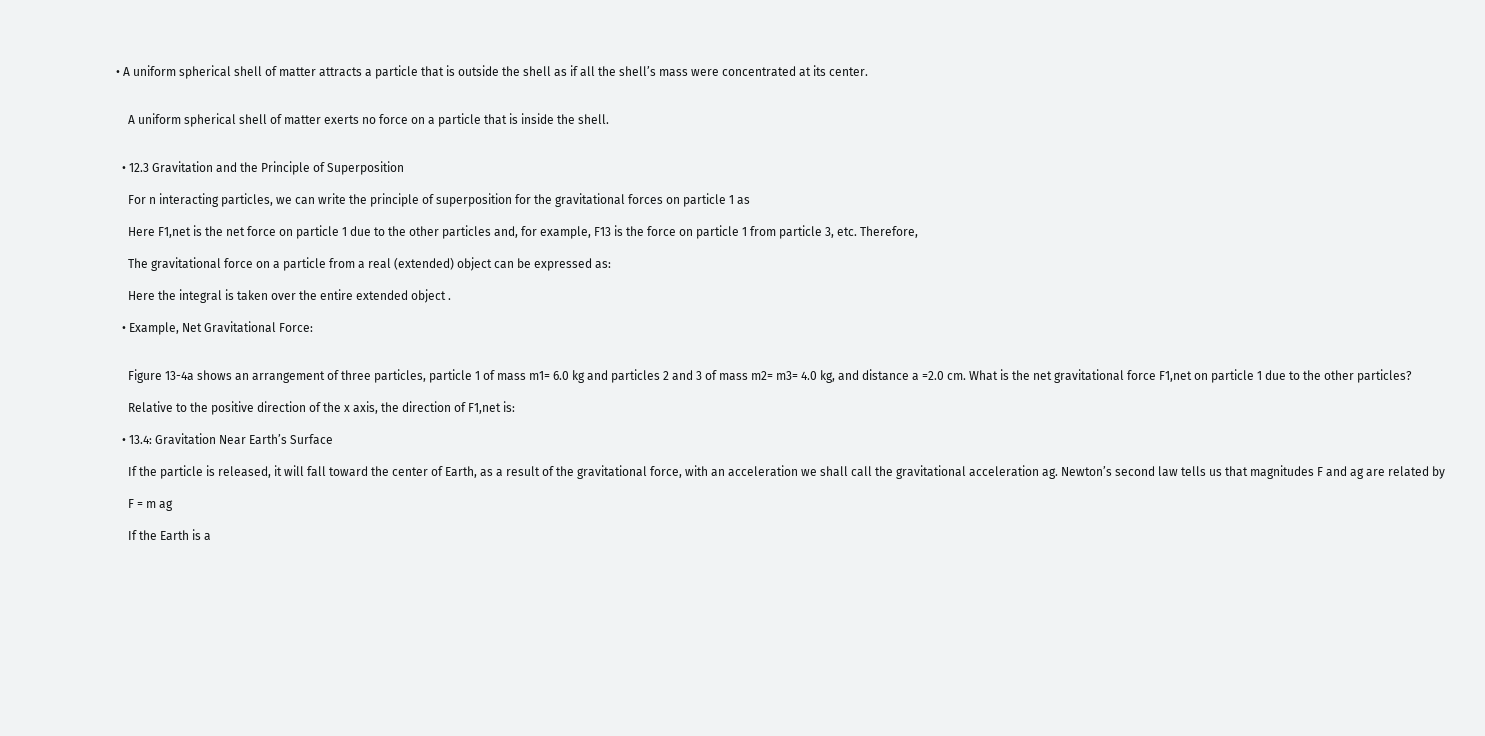• A uniform spherical shell of matter attracts a particle that is outside the shell as if all the shell’s mass were concentrated at its center.


    A uniform spherical shell of matter exerts no force on a particle that is inside the shell.


  • 12.3 Gravitation and the Principle of Superposition

    For n interacting particles, we can write the principle of superposition for the gravitational forces on particle 1 as

    Here F1,net is the net force on particle 1 due to the other particles and, for example, F13 is the force on particle 1 from particle 3, etc. Therefore,

    The gravitational force on a particle from a real (extended) object can be expressed as:

    Here the integral is taken over the entire extended object .

  • Example, Net Gravitational Force:


    Figure 13-4a shows an arrangement of three particles, particle 1 of mass m1= 6.0 kg and particles 2 and 3 of mass m2= m3= 4.0 kg, and distance a =2.0 cm. What is the net gravitational force F1,net on particle 1 due to the other particles?

    Relative to the positive direction of the x axis, the direction of F1,net is:

  • 13.4: Gravitation Near Earth’s Surface

    If the particle is released, it will fall toward the center of Earth, as a result of the gravitational force, with an acceleration we shall call the gravitational acceleration ag. Newton’s second law tells us that magnitudes F and ag are related by

    F = m ag

    If the Earth is a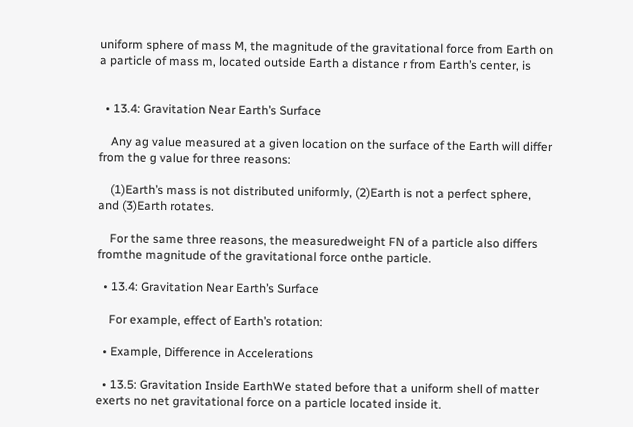uniform sphere of mass M, the magnitude of the gravitational force from Earth on a particle of mass m, located outside Earth a distance r from Earth’s center, is


  • 13.4: Gravitation Near Earth’s Surface

    Any ag value measured at a given location on the surface of the Earth will differ from the g value for three reasons:

    (1)Earth’s mass is not distributed uniformly, (2)Earth is not a perfect sphere, and (3)Earth rotates.

    For the same three reasons, the measuredweight FN of a particle also differs fromthe magnitude of the gravitational force onthe particle.

  • 13.4: Gravitation Near Earth’s Surface

    For example, effect of Earth’s rotation:

  • Example, Difference in Accelerations

  • 13.5: Gravitation Inside EarthWe stated before that a uniform shell of matter exerts no net gravitational force on a particle located inside it.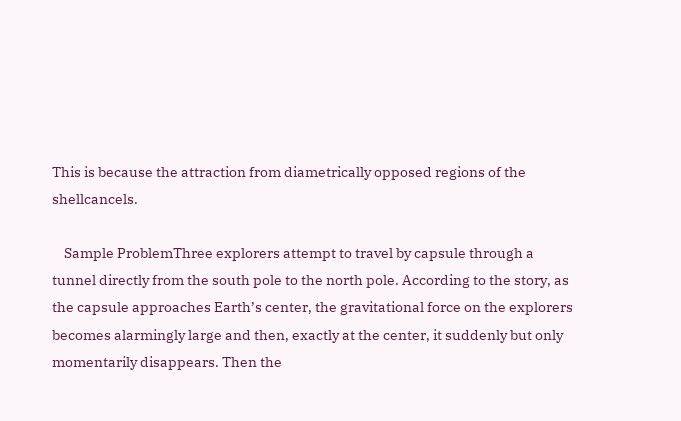This is because the attraction from diametrically opposed regions of the shellcancels.

    Sample ProblemThree explorers attempt to travel by capsule through a tunnel directly from the south pole to the north pole. According to the story, as the capsule approaches Earth’s center, the gravitational force on the explorers becomes alarmingly large and then, exactly at the center, it suddenly but only momentarily disappears. Then the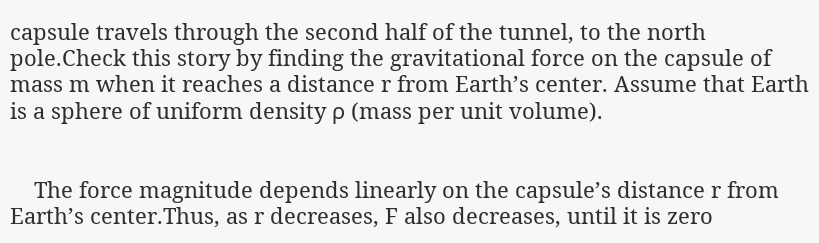capsule travels through the second half of the tunnel, to the north pole.Check this story by finding the gravitational force on the capsule of mass m when it reaches a distance r from Earth’s center. Assume that Earth is a sphere of uniform density ρ (mass per unit volume).


    The force magnitude depends linearly on the capsule’s distance r from Earth’s center.Thus, as r decreases, F also decreases, until it is zero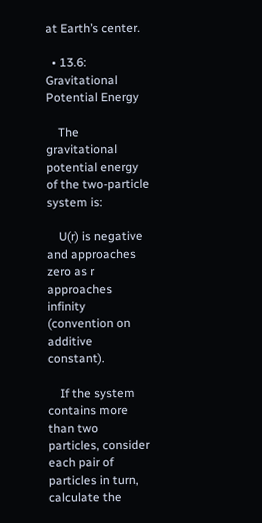at Earth’s center.

  • 13.6: Gravitational Potential Energy

    The gravitational potential energy of the two-particle system is:

    U(r) is negative and approaches zero as r approaches infinity (convention on additive constant).

    If the system contains more than two particles, consider each pair of particles in turn, calculate the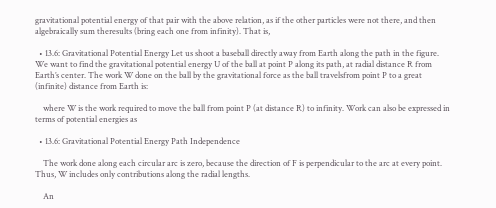gravitational potential energy of that pair with the above relation, as if the other particles were not there, and then algebraically sum theresults (bring each one from infinity). That is,

  • 13.6: Gravitational Potential Energy Let us shoot a baseball directly away from Earth along the path in the figure. We want to find the gravitational potential energy U of the ball at point P along its path, at radial distance R from Earth’s center. The work W done on the ball by the gravitational force as the ball travelsfrom point P to a great (infinite) distance from Earth is:

    where W is the work required to move the ball from point P (at distance R) to infinity. Work can also be expressed in terms of potential energies as

  • 13.6: Gravitational Potential Energy Path Independence

    The work done along each circular arc is zero, because the direction of F is perpendicular to the arc at every point. Thus, W includes only contributions along the radial lengths.

    An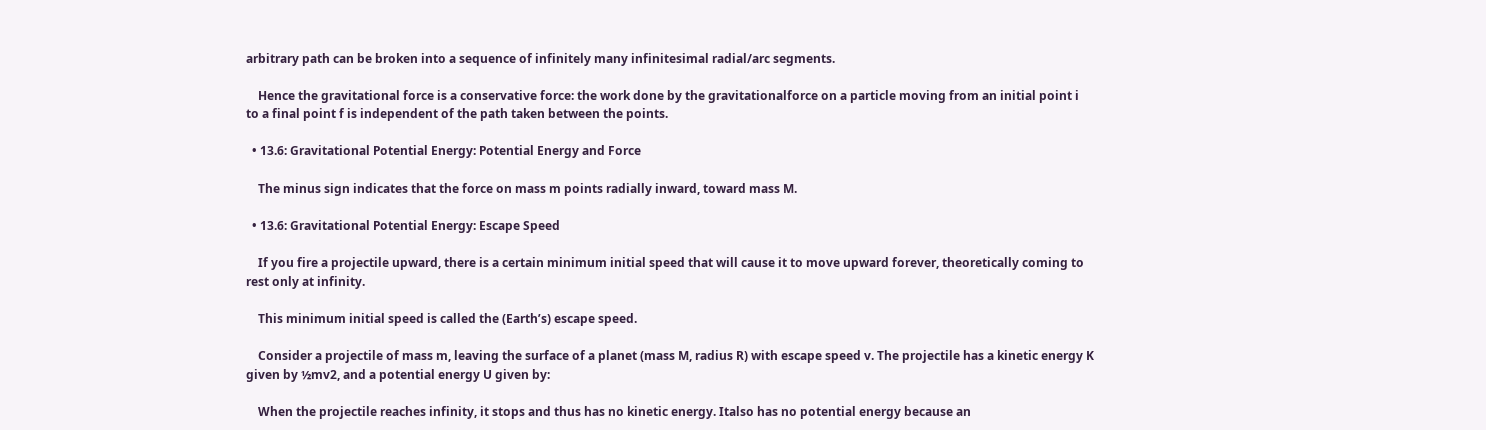arbitrary path can be broken into a sequence of infinitely many infinitesimal radial/arc segments.

    Hence the gravitational force is a conservative force: the work done by the gravitationalforce on a particle moving from an initial point i to a final point f is independent of the path taken between the points.

  • 13.6: Gravitational Potential Energy: Potential Energy and Force

    The minus sign indicates that the force on mass m points radially inward, toward mass M.

  • 13.6: Gravitational Potential Energy: Escape Speed

    If you fire a projectile upward, there is a certain minimum initial speed that will cause it to move upward forever, theoretically coming to rest only at infinity.

    This minimum initial speed is called the (Earth’s) escape speed.

    Consider a projectile of mass m, leaving the surface of a planet (mass M, radius R) with escape speed v. The projectile has a kinetic energy K given by ½mv2, and a potential energy U given by:

    When the projectile reaches infinity, it stops and thus has no kinetic energy. Italso has no potential energy because an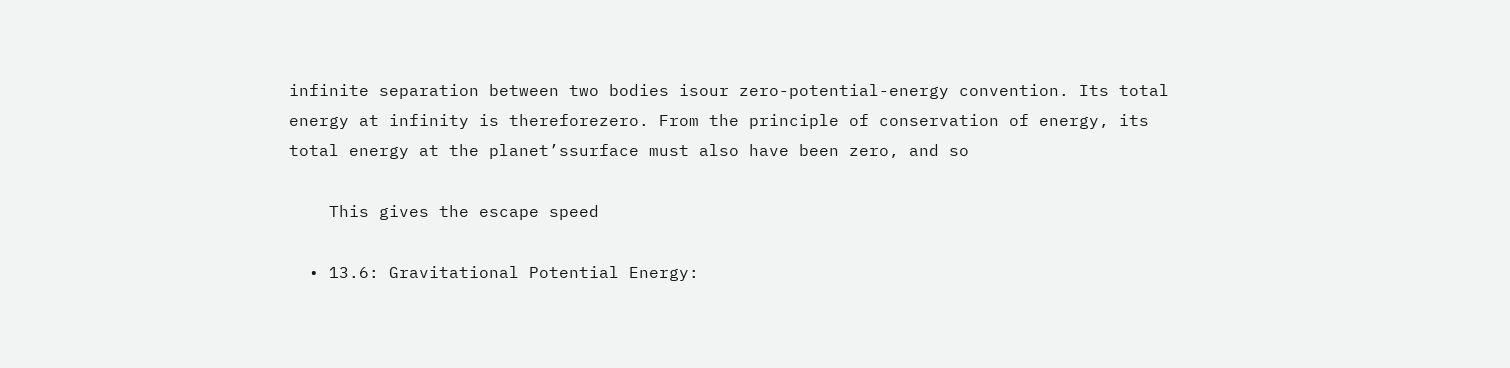infinite separation between two bodies isour zero-potential-energy convention. Its total energy at infinity is thereforezero. From the principle of conservation of energy, its total energy at the planet’ssurface must also have been zero, and so

    This gives the escape speed

  • 13.6: Gravitational Potential Energy: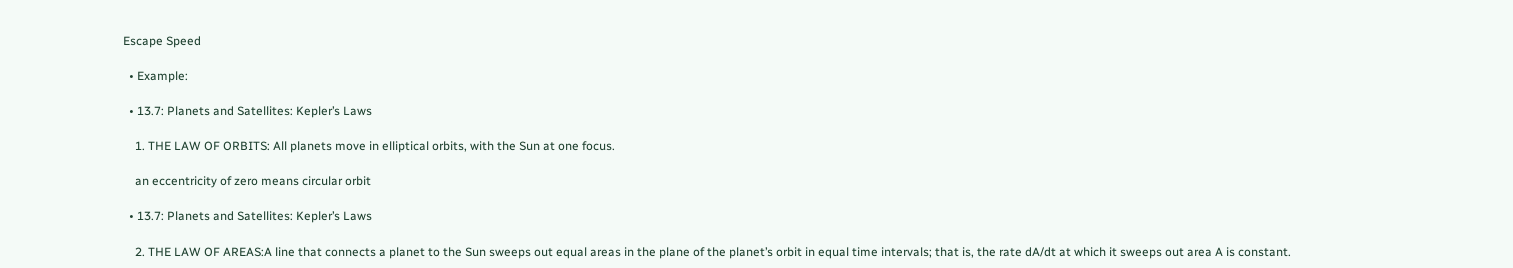Escape Speed

  • Example:

  • 13.7: Planets and Satellites: Kepler’s Laws

    1. THE LAW OF ORBITS: All planets move in elliptical orbits, with the Sun at one focus.

    an eccentricity of zero means circular orbit

  • 13.7: Planets and Satellites: Kepler’s Laws

    2. THE LAW OF AREAS:A line that connects a planet to the Sun sweeps out equal areas in the plane of the planet’s orbit in equal time intervals; that is, the rate dA/dt at which it sweeps out area A is constant.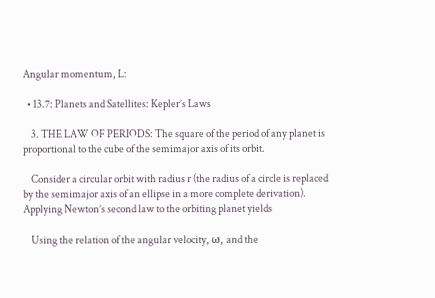Angular momentum, L:

  • 13.7: Planets and Satellites: Kepler’s Laws

    3. THE LAW OF PERIODS: The square of the period of any planet is proportional to the cube of the semimajor axis of its orbit.

    Consider a circular orbit with radius r (the radius of a circle is replaced by the semimajor axis of an ellipse in a more complete derivation). Applying Newton’s second law to the orbiting planet yields

    Using the relation of the angular velocity, ω, and the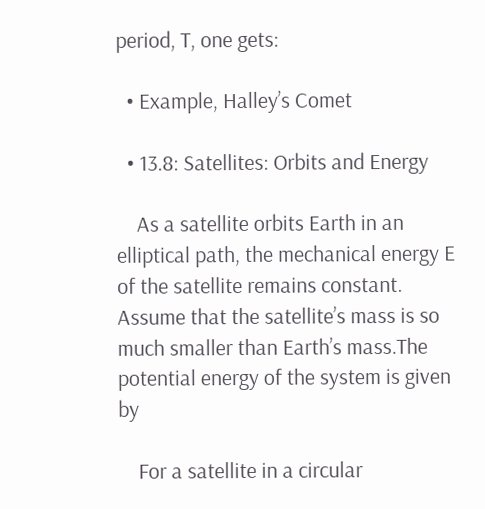period, T, one gets:

  • Example, Halley’s Comet

  • 13.8: Satellites: Orbits and Energy

    As a satellite orbits Earth in an elliptical path, the mechanical energy E of the satellite remains constant. Assume that the satellite’s mass is so much smaller than Earth’s mass.The potential energy of the system is given by

    For a satellite in a circular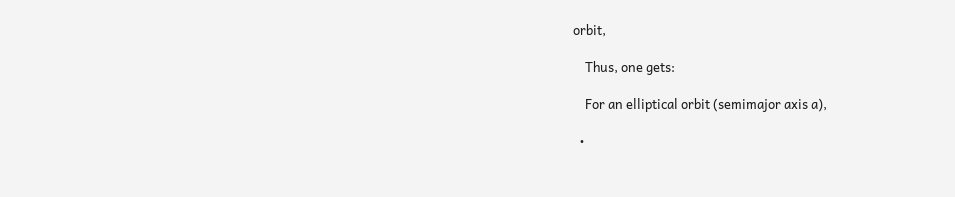orbit,

    Thus, one gets:

    For an elliptical orbit (semimajor axis a),

  •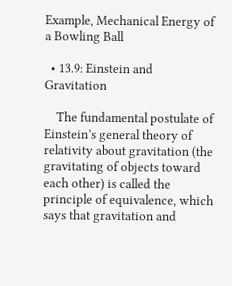Example, Mechanical Energy of a Bowling Ball

  • 13.9: Einstein and Gravitation

    The fundamental postulate of Einstein’s general theory of relativity about gravitation (the gravitating of objects toward each other) is called the principle of equivalence, which says that gravitation and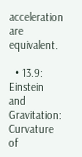acceleration are equivalent.

  • 13.9: Einstein and Gravitation: Curvature of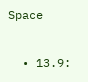Space

  • 13.9: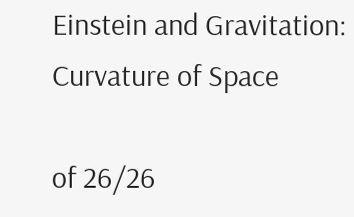Einstein and Gravitation: Curvature of Space

of 26/26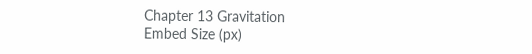Chapter 13 Gravitation
Embed Size (px)